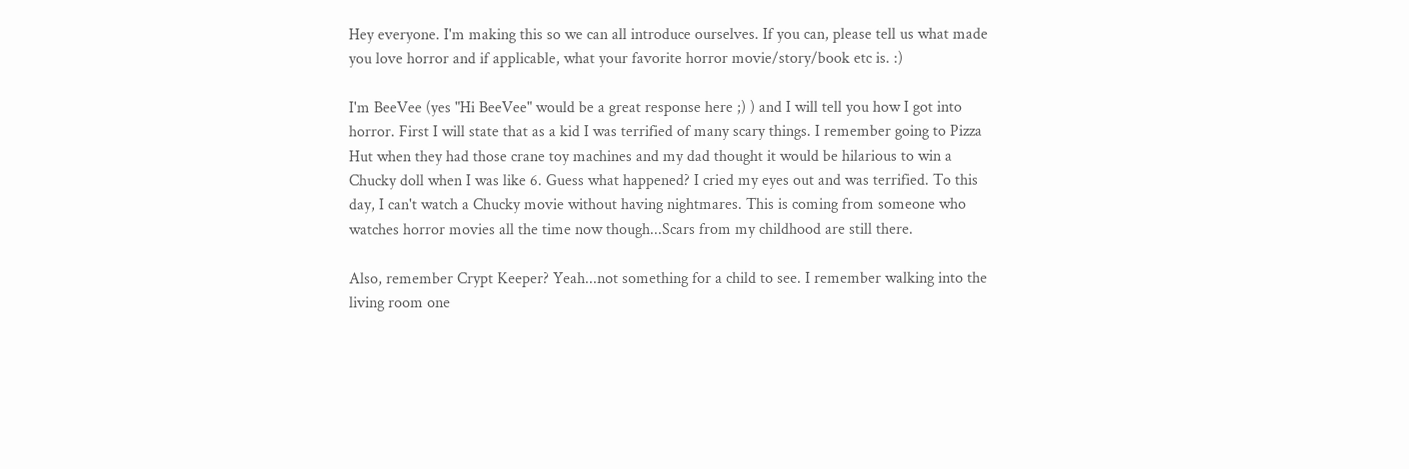Hey everyone. I'm making this so we can all introduce ourselves. If you can, please tell us what made you love horror and if applicable, what your favorite horror movie/story/book etc is. :)

I'm BeeVee (yes "Hi BeeVee" would be a great response here ;) ) and I will tell you how I got into horror. First I will state that as a kid I was terrified of many scary things. I remember going to Pizza Hut when they had those crane toy machines and my dad thought it would be hilarious to win a Chucky doll when I was like 6. Guess what happened? I cried my eyes out and was terrified. To this day, I can't watch a Chucky movie without having nightmares. This is coming from someone who watches horror movies all the time now though...Scars from my childhood are still there.

Also, remember Crypt Keeper? Yeah...not something for a child to see. I remember walking into the living room one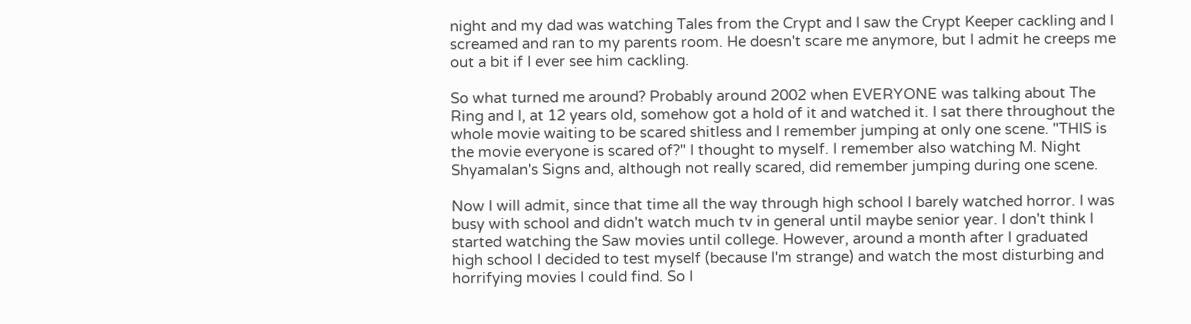night and my dad was watching Tales from the Crypt and I saw the Crypt Keeper cackling and I screamed and ran to my parents room. He doesn't scare me anymore, but I admit he creeps me out a bit if I ever see him cackling.

So what turned me around? Probably around 2002 when EVERYONE was talking about The Ring and I, at 12 years old, somehow got a hold of it and watched it. I sat there throughout the whole movie waiting to be scared shitless and I remember jumping at only one scene. "THIS is the movie everyone is scared of?" I thought to myself. I remember also watching M. Night Shyamalan's Signs and, although not really scared, did remember jumping during one scene.

Now I will admit, since that time all the way through high school I barely watched horror. I was busy with school and didn't watch much tv in general until maybe senior year. I don't think I started watching the Saw movies until college. However, around a month after I graduated high school I decided to test myself (because I'm strange) and watch the most disturbing and horrifying movies I could find. So I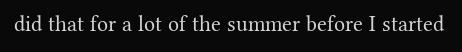did that for a lot of the summer before I started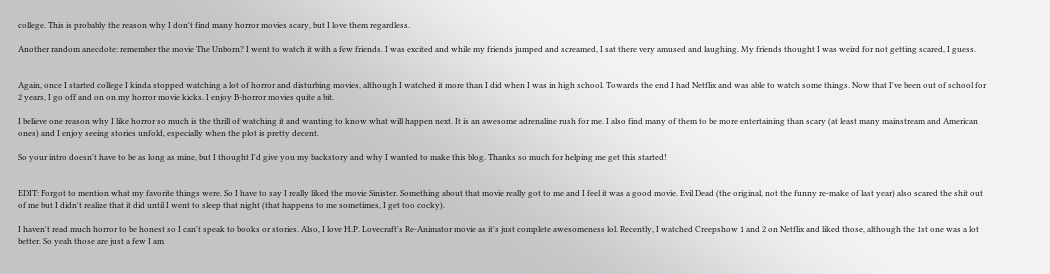college. This is probably the reason why I don't find many horror movies scary, but I love them regardless.

Another random anecdote: remember the movie The Unborn? I went to watch it with a few friends. I was excited and while my friends jumped and screamed, I sat there very amused and laughing. My friends thought I was weird for not getting scared, I guess.


Again, once I started college I kinda stopped watching a lot of horror and disturbing movies, although I watched it more than I did when I was in high school. Towards the end I had Netflix and was able to watch some things. Now that I've been out of school for 2 years, I go off and on on my horror movie kicks. I enjoy B-horror movies quite a bit.

I believe one reason why I like horror so much is the thrill of watching it and wanting to know what will happen next. It is an awesome adrenaline rush for me. I also find many of them to be more entertaining than scary (at least many mainstream and American ones) and I enjoy seeing stories unfold, especially when the plot is pretty decent.

So your intro doesn't have to be as long as mine, but I thought I'd give you my backstory and why I wanted to make this blog. Thanks so much for helping me get this started!


EDIT: Forgot to mention what my favorite things were. So I have to say I really liked the movie Sinister. Something about that movie really got to me and I feel it was a good movie. Evil Dead (the original, not the funny re-make of last year) also scared the shit out of me but I didn't realize that it did until I went to sleep that night (that happens to me sometimes, I get too cocky).

I haven't read much horror to be honest so I can't speak to books or stories. Also, I love H.P. Lovecraft's Re-Animator movie as it's just complete awesomeness lol. Recently, I watched Creepshow 1 and 2 on Netflix and liked those, although the 1st one was a lot better. So yeah those are just a few I am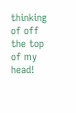thinking of off the top of my head!